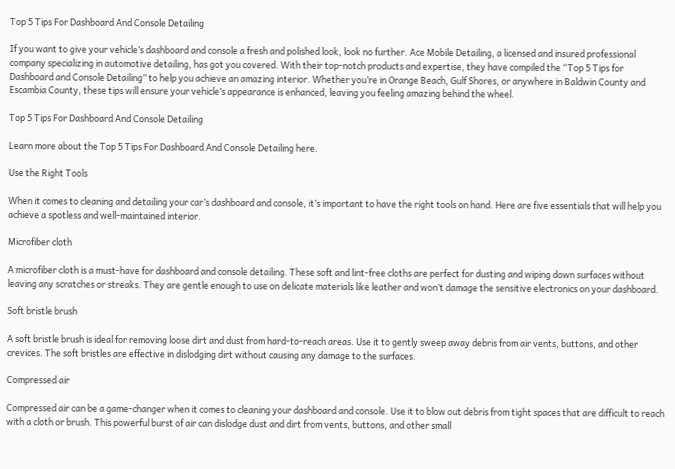Top 5 Tips For Dashboard And Console Detailing

If you want to give your vehicle’s dashboard and console a fresh and polished look, look no further. Ace Mobile Detailing, a licensed and insured professional company specializing in automotive detailing, has got you covered. With their top-notch products and expertise, they have compiled the “Top 5 Tips for Dashboard and Console Detailing” to help you achieve an amazing interior. Whether you’re in Orange Beach, Gulf Shores, or anywhere in Baldwin County and Escambia County, these tips will ensure your vehicle’s appearance is enhanced, leaving you feeling amazing behind the wheel.

Top 5 Tips For Dashboard And Console Detailing

Learn more about the Top 5 Tips For Dashboard And Console Detailing here.

Use the Right Tools

When it comes to cleaning and detailing your car’s dashboard and console, it’s important to have the right tools on hand. Here are five essentials that will help you achieve a spotless and well-maintained interior.

Microfiber cloth

A microfiber cloth is a must-have for dashboard and console detailing. These soft and lint-free cloths are perfect for dusting and wiping down surfaces without leaving any scratches or streaks. They are gentle enough to use on delicate materials like leather and won’t damage the sensitive electronics on your dashboard.

Soft bristle brush

A soft bristle brush is ideal for removing loose dirt and dust from hard-to-reach areas. Use it to gently sweep away debris from air vents, buttons, and other crevices. The soft bristles are effective in dislodging dirt without causing any damage to the surfaces.

Compressed air

Compressed air can be a game-changer when it comes to cleaning your dashboard and console. Use it to blow out debris from tight spaces that are difficult to reach with a cloth or brush. This powerful burst of air can dislodge dust and dirt from vents, buttons, and other small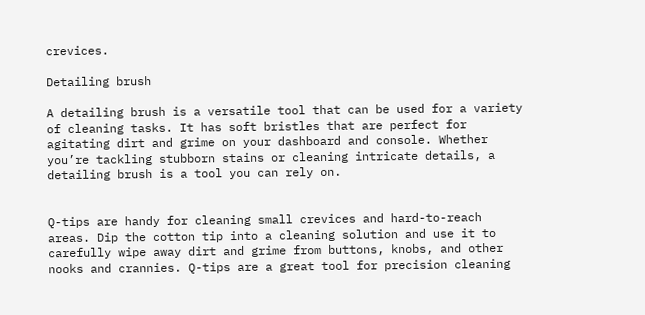crevices.

Detailing brush

A detailing brush is a versatile tool that can be used for a variety of cleaning tasks. It has soft bristles that are perfect for agitating dirt and grime on your dashboard and console. Whether you’re tackling stubborn stains or cleaning intricate details, a detailing brush is a tool you can rely on.


Q-tips are handy for cleaning small crevices and hard-to-reach areas. Dip the cotton tip into a cleaning solution and use it to carefully wipe away dirt and grime from buttons, knobs, and other nooks and crannies. Q-tips are a great tool for precision cleaning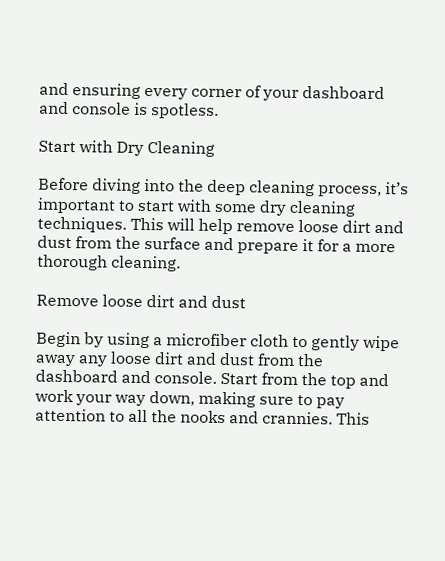and ensuring every corner of your dashboard and console is spotless.

Start with Dry Cleaning

Before diving into the deep cleaning process, it’s important to start with some dry cleaning techniques. This will help remove loose dirt and dust from the surface and prepare it for a more thorough cleaning.

Remove loose dirt and dust

Begin by using a microfiber cloth to gently wipe away any loose dirt and dust from the dashboard and console. Start from the top and work your way down, making sure to pay attention to all the nooks and crannies. This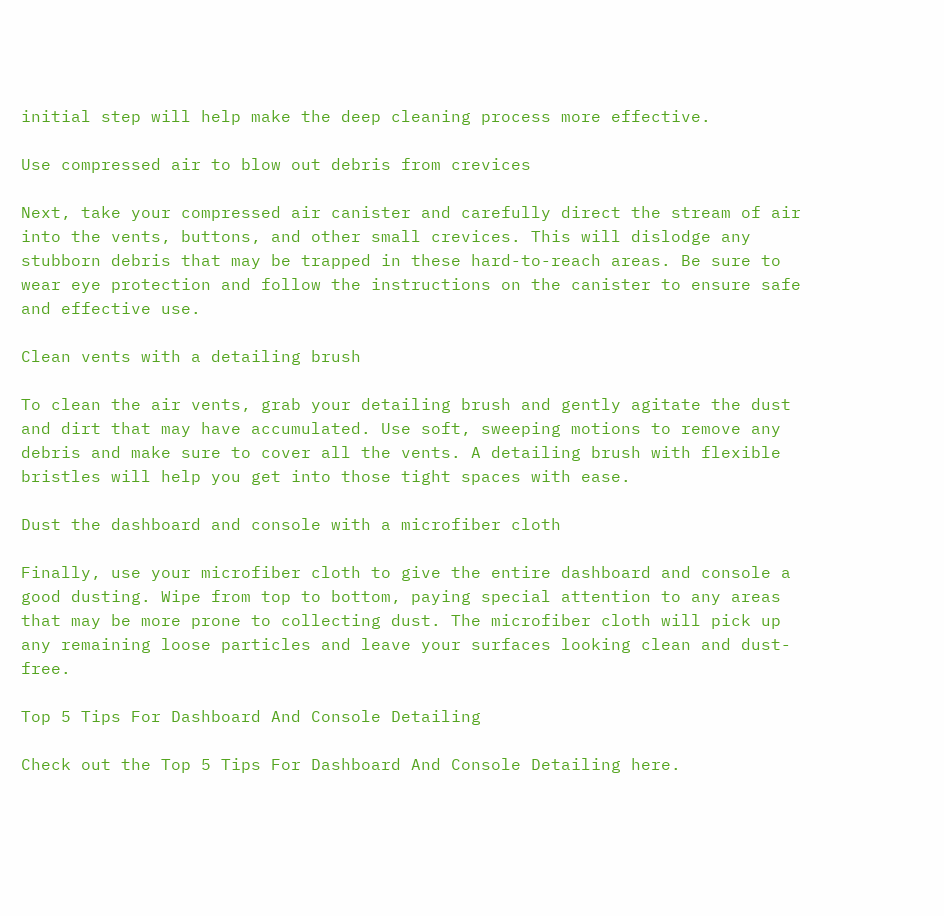initial step will help make the deep cleaning process more effective.

Use compressed air to blow out debris from crevices

Next, take your compressed air canister and carefully direct the stream of air into the vents, buttons, and other small crevices. This will dislodge any stubborn debris that may be trapped in these hard-to-reach areas. Be sure to wear eye protection and follow the instructions on the canister to ensure safe and effective use.

Clean vents with a detailing brush

To clean the air vents, grab your detailing brush and gently agitate the dust and dirt that may have accumulated. Use soft, sweeping motions to remove any debris and make sure to cover all the vents. A detailing brush with flexible bristles will help you get into those tight spaces with ease.

Dust the dashboard and console with a microfiber cloth

Finally, use your microfiber cloth to give the entire dashboard and console a good dusting. Wipe from top to bottom, paying special attention to any areas that may be more prone to collecting dust. The microfiber cloth will pick up any remaining loose particles and leave your surfaces looking clean and dust-free.

Top 5 Tips For Dashboard And Console Detailing

Check out the Top 5 Tips For Dashboard And Console Detailing here.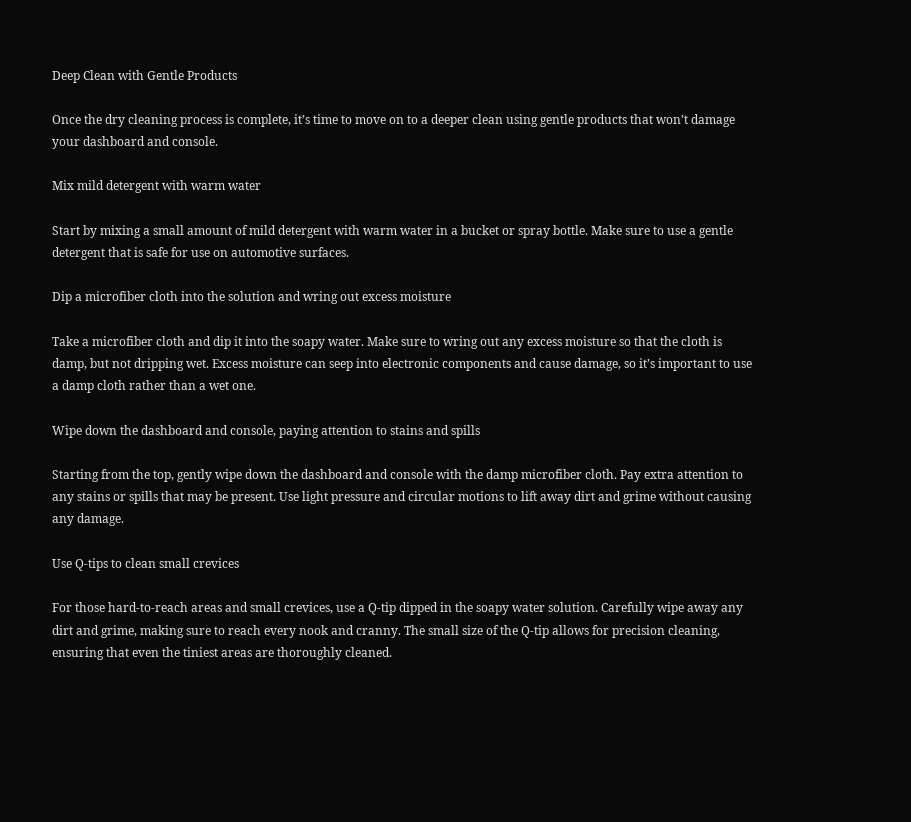Deep Clean with Gentle Products

Once the dry cleaning process is complete, it’s time to move on to a deeper clean using gentle products that won’t damage your dashboard and console.

Mix mild detergent with warm water

Start by mixing a small amount of mild detergent with warm water in a bucket or spray bottle. Make sure to use a gentle detergent that is safe for use on automotive surfaces.

Dip a microfiber cloth into the solution and wring out excess moisture

Take a microfiber cloth and dip it into the soapy water. Make sure to wring out any excess moisture so that the cloth is damp, but not dripping wet. Excess moisture can seep into electronic components and cause damage, so it’s important to use a damp cloth rather than a wet one.

Wipe down the dashboard and console, paying attention to stains and spills

Starting from the top, gently wipe down the dashboard and console with the damp microfiber cloth. Pay extra attention to any stains or spills that may be present. Use light pressure and circular motions to lift away dirt and grime without causing any damage.

Use Q-tips to clean small crevices

For those hard-to-reach areas and small crevices, use a Q-tip dipped in the soapy water solution. Carefully wipe away any dirt and grime, making sure to reach every nook and cranny. The small size of the Q-tip allows for precision cleaning, ensuring that even the tiniest areas are thoroughly cleaned.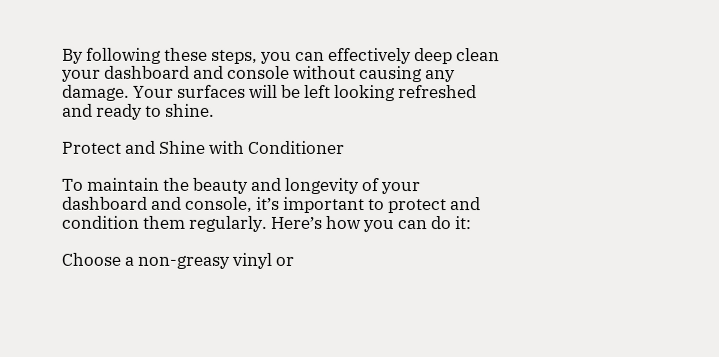By following these steps, you can effectively deep clean your dashboard and console without causing any damage. Your surfaces will be left looking refreshed and ready to shine.

Protect and Shine with Conditioner

To maintain the beauty and longevity of your dashboard and console, it’s important to protect and condition them regularly. Here’s how you can do it:

Choose a non-greasy vinyl or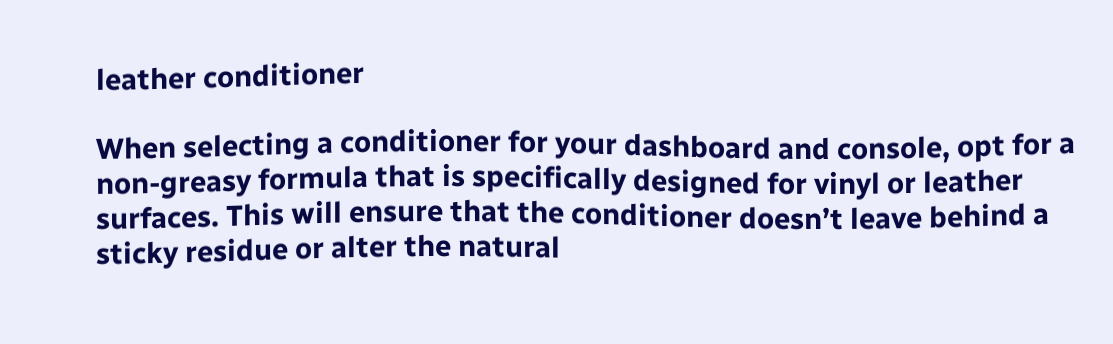leather conditioner

When selecting a conditioner for your dashboard and console, opt for a non-greasy formula that is specifically designed for vinyl or leather surfaces. This will ensure that the conditioner doesn’t leave behind a sticky residue or alter the natural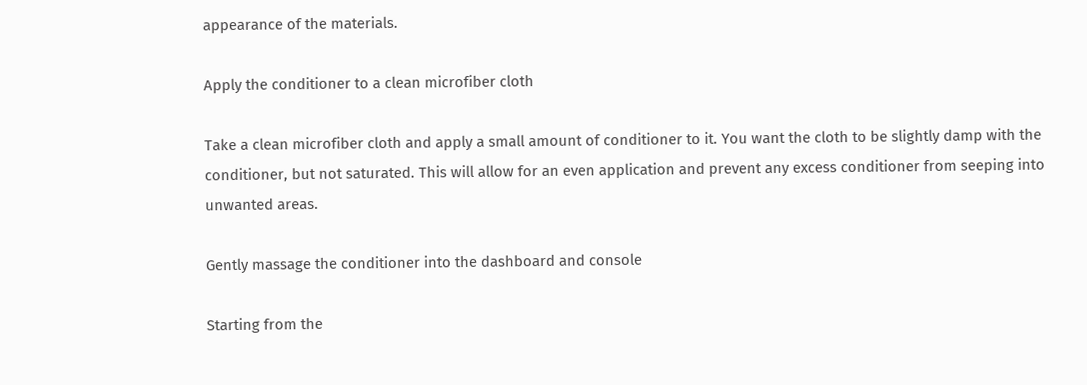appearance of the materials.

Apply the conditioner to a clean microfiber cloth

Take a clean microfiber cloth and apply a small amount of conditioner to it. You want the cloth to be slightly damp with the conditioner, but not saturated. This will allow for an even application and prevent any excess conditioner from seeping into unwanted areas.

Gently massage the conditioner into the dashboard and console

Starting from the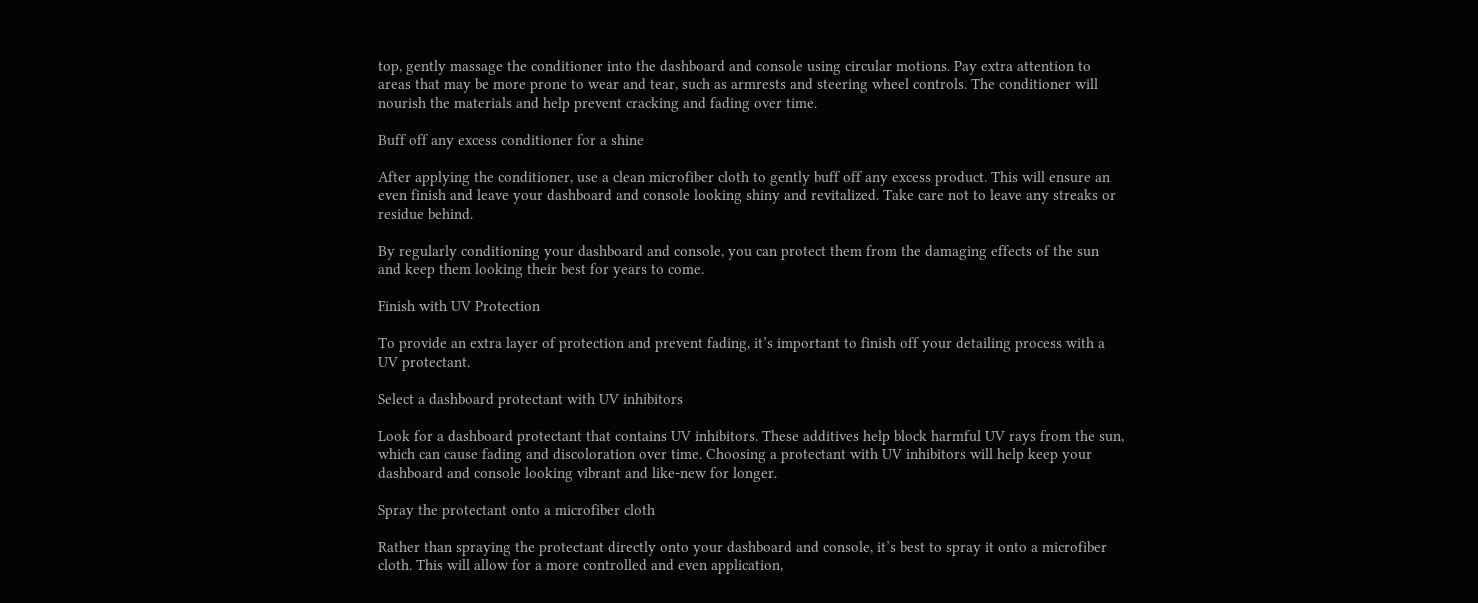top, gently massage the conditioner into the dashboard and console using circular motions. Pay extra attention to areas that may be more prone to wear and tear, such as armrests and steering wheel controls. The conditioner will nourish the materials and help prevent cracking and fading over time.

Buff off any excess conditioner for a shine

After applying the conditioner, use a clean microfiber cloth to gently buff off any excess product. This will ensure an even finish and leave your dashboard and console looking shiny and revitalized. Take care not to leave any streaks or residue behind.

By regularly conditioning your dashboard and console, you can protect them from the damaging effects of the sun and keep them looking their best for years to come.

Finish with UV Protection

To provide an extra layer of protection and prevent fading, it’s important to finish off your detailing process with a UV protectant.

Select a dashboard protectant with UV inhibitors

Look for a dashboard protectant that contains UV inhibitors. These additives help block harmful UV rays from the sun, which can cause fading and discoloration over time. Choosing a protectant with UV inhibitors will help keep your dashboard and console looking vibrant and like-new for longer.

Spray the protectant onto a microfiber cloth

Rather than spraying the protectant directly onto your dashboard and console, it’s best to spray it onto a microfiber cloth. This will allow for a more controlled and even application,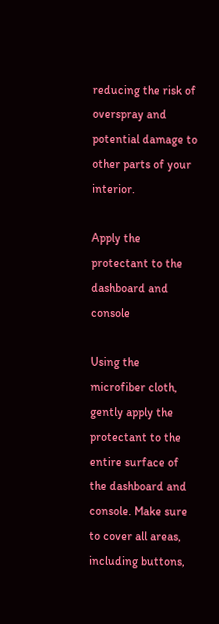reducing the risk of overspray and potential damage to other parts of your interior.

Apply the protectant to the dashboard and console

Using the microfiber cloth, gently apply the protectant to the entire surface of the dashboard and console. Make sure to cover all areas, including buttons,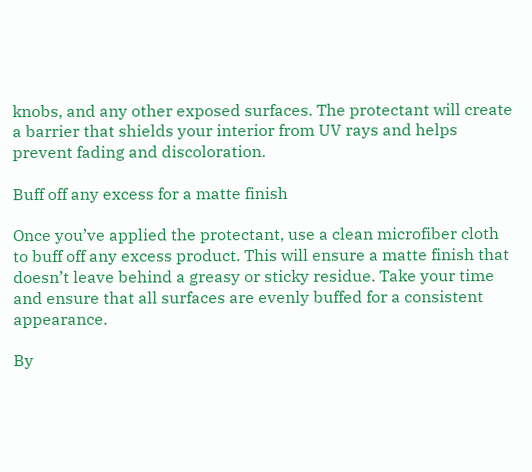knobs, and any other exposed surfaces. The protectant will create a barrier that shields your interior from UV rays and helps prevent fading and discoloration.

Buff off any excess for a matte finish

Once you’ve applied the protectant, use a clean microfiber cloth to buff off any excess product. This will ensure a matte finish that doesn’t leave behind a greasy or sticky residue. Take your time and ensure that all surfaces are evenly buffed for a consistent appearance.

By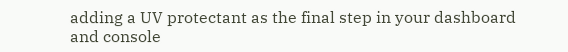adding a UV protectant as the final step in your dashboard and console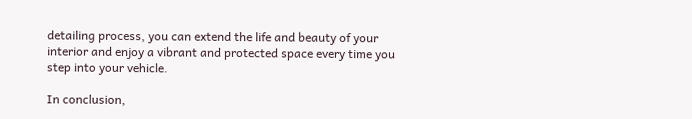detailing process, you can extend the life and beauty of your interior and enjoy a vibrant and protected space every time you step into your vehicle.

In conclusion,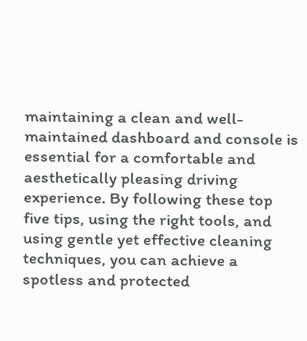maintaining a clean and well-maintained dashboard and console is essential for a comfortable and aesthetically pleasing driving experience. By following these top five tips, using the right tools, and using gentle yet effective cleaning techniques, you can achieve a spotless and protected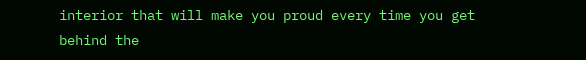interior that will make you proud every time you get behind the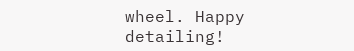wheel. Happy detailing!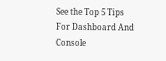See the Top 5 Tips For Dashboard And Console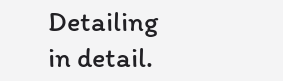Detailing in detail.